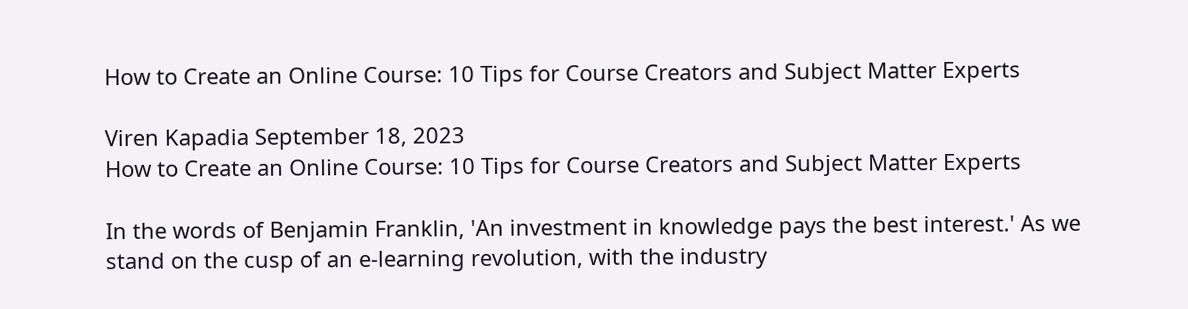How to Create an Online Course: 10 Tips for Course Creators and Subject Matter Experts

Viren Kapadia September 18, 2023
How to Create an Online Course: 10 Tips for Course Creators and Subject Matter Experts

In the words of Benjamin Franklin, 'An investment in knowledge pays the best interest.' As we stand on the cusp of an e-learning revolution, with the industry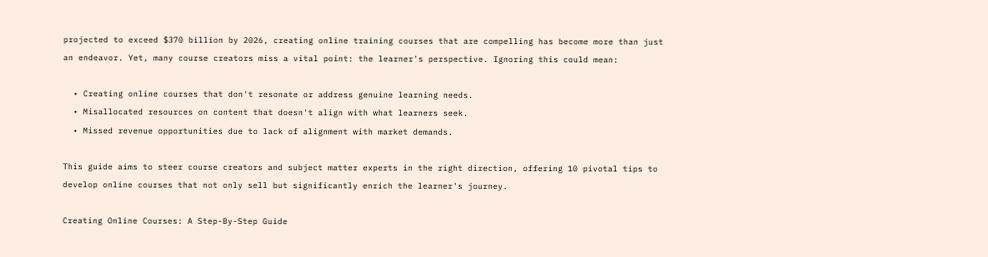projected to exceed $370 billion by 2026, creating online training courses that are compelling has become more than just an endeavor. Yet, many course creators miss a vital point: the learner's perspective. Ignoring this could mean:

  • Creating online courses that don't resonate or address genuine learning needs.
  • Misallocated resources on content that doesn't align with what learners seek.
  • Missed revenue opportunities due to lack of alignment with market demands.

This guide aims to steer course creators and subject matter experts in the right direction, offering 10 pivotal tips to develop online courses that not only sell but significantly enrich the learner's journey.

Creating Online Courses: A Step-By-Step Guide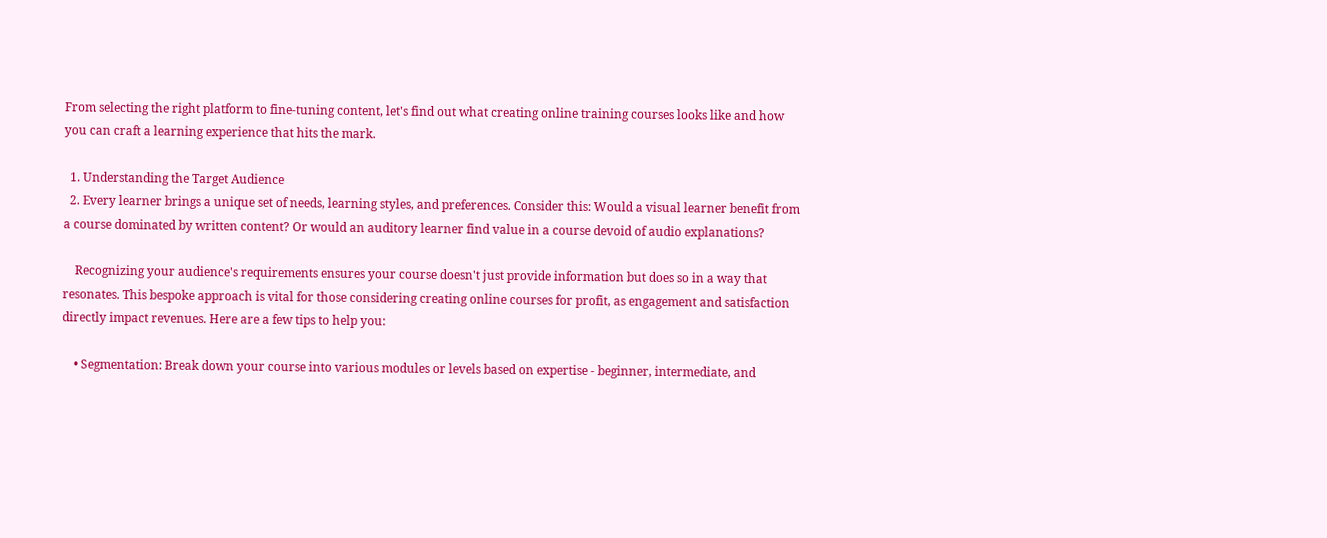From selecting the right platform to fine-tuning content, let's find out what creating online training courses looks like and how you can craft a learning experience that hits the mark.

  1. Understanding the Target Audience
  2. Every learner brings a unique set of needs, learning styles, and preferences. Consider this: Would a visual learner benefit from a course dominated by written content? Or would an auditory learner find value in a course devoid of audio explanations?

    Recognizing your audience's requirements ensures your course doesn't just provide information but does so in a way that resonates. This bespoke approach is vital for those considering creating online courses for profit, as engagement and satisfaction directly impact revenues. Here are a few tips to help you:

    • Segmentation: Break down your course into various modules or levels based on expertise - beginner, intermediate, and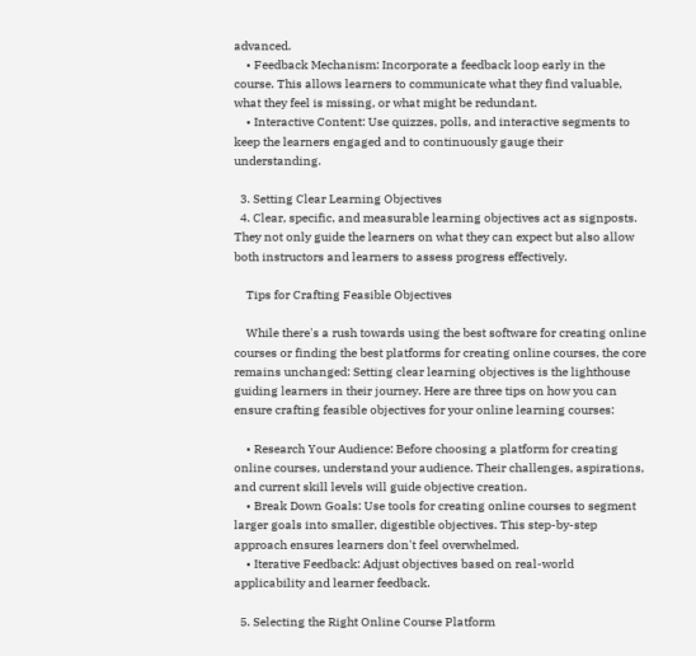advanced.
    • Feedback Mechanism: Incorporate a feedback loop early in the course. This allows learners to communicate what they find valuable, what they feel is missing, or what might be redundant.
    • Interactive Content: Use quizzes, polls, and interactive segments to keep the learners engaged and to continuously gauge their understanding.

  3. Setting Clear Learning Objectives
  4. Clear, specific, and measurable learning objectives act as signposts. They not only guide the learners on what they can expect but also allow both instructors and learners to assess progress effectively.

    Tips for Crafting Feasible Objectives

    While there's a rush towards using the best software for creating online courses or finding the best platforms for creating online courses, the core remains unchanged: Setting clear learning objectives is the lighthouse guiding learners in their journey. Here are three tips on how you can ensure crafting feasible objectives for your online learning courses:

    • Research Your Audience: Before choosing a platform for creating online courses, understand your audience. Their challenges, aspirations, and current skill levels will guide objective creation.
    • Break Down Goals: Use tools for creating online courses to segment larger goals into smaller, digestible objectives. This step-by-step approach ensures learners don't feel overwhelmed.
    • Iterative Feedback: Adjust objectives based on real-world applicability and learner feedback.

  5. Selecting the Right Online Course Platform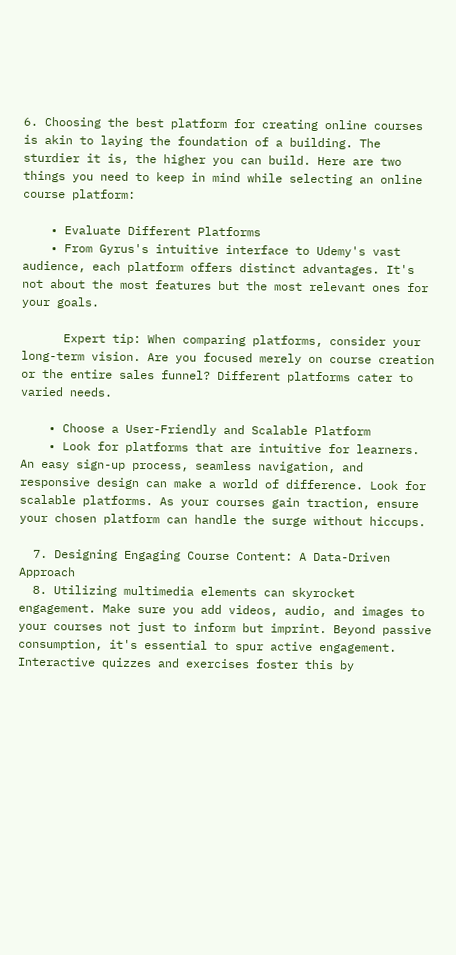6. Choosing the best platform for creating online courses is akin to laying the foundation of a building. The sturdier it is, the higher you can build. Here are two things you need to keep in mind while selecting an online course platform:

    • Evaluate Different Platforms
    • From Gyrus's intuitive interface to Udemy's vast audience, each platform offers distinct advantages. It's not about the most features but the most relevant ones for your goals.

      Expert tip: When comparing platforms, consider your long-term vision. Are you focused merely on course creation or the entire sales funnel? Different platforms cater to varied needs.

    • Choose a User-Friendly and Scalable Platform
    • Look for platforms that are intuitive for learners. An easy sign-up process, seamless navigation, and responsive design can make a world of difference. Look for scalable platforms. As your courses gain traction, ensure your chosen platform can handle the surge without hiccups.

  7. Designing Engaging Course Content: A Data-Driven Approach
  8. Utilizing multimedia elements can skyrocket engagement. Make sure you add videos, audio, and images to your courses not just to inform but imprint. Beyond passive consumption, it's essential to spur active engagement. Interactive quizzes and exercises foster this by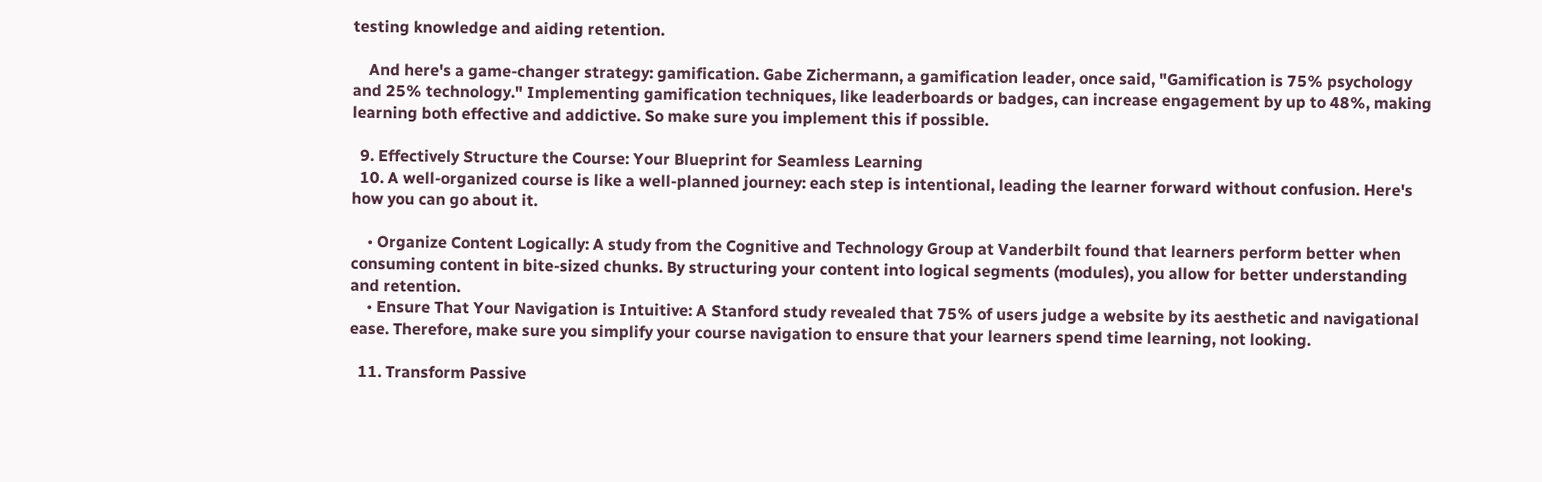testing knowledge and aiding retention.

    And here's a game-changer strategy: gamification. Gabe Zichermann, a gamification leader, once said, "Gamification is 75% psychology and 25% technology." Implementing gamification techniques, like leaderboards or badges, can increase engagement by up to 48%, making learning both effective and addictive. So make sure you implement this if possible.

  9. Effectively Structure the Course: Your Blueprint for Seamless Learning
  10. A well-organized course is like a well-planned journey: each step is intentional, leading the learner forward without confusion. Here's how you can go about it.

    • Organize Content Logically: A study from the Cognitive and Technology Group at Vanderbilt found that learners perform better when consuming content in bite-sized chunks. By structuring your content into logical segments (modules), you allow for better understanding and retention.
    • Ensure That Your Navigation is Intuitive: A Stanford study revealed that 75% of users judge a website by its aesthetic and navigational ease. Therefore, make sure you simplify your course navigation to ensure that your learners spend time learning, not looking.

  11. Transform Passive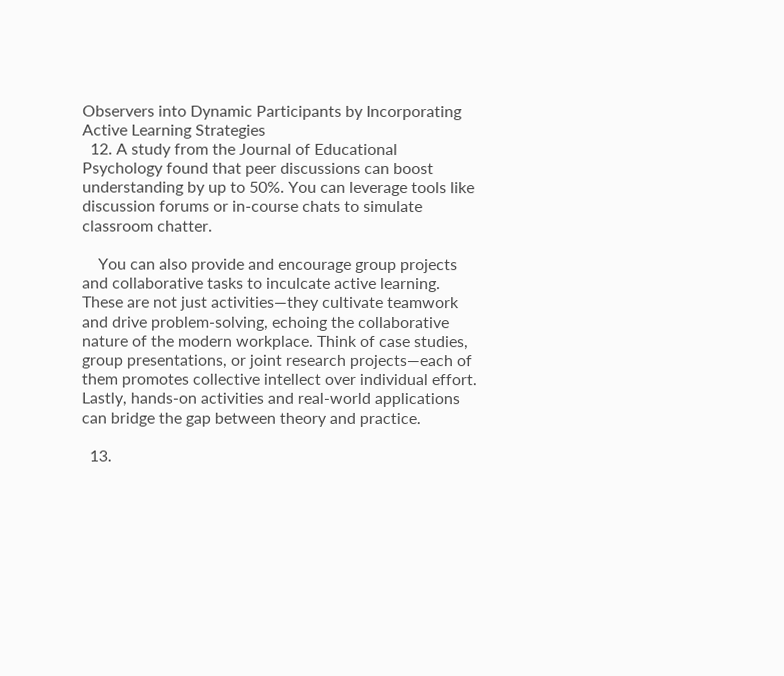Observers into Dynamic Participants by Incorporating Active Learning Strategies
  12. A study from the Journal of Educational Psychology found that peer discussions can boost understanding by up to 50%. You can leverage tools like discussion forums or in-course chats to simulate classroom chatter.

    You can also provide and encourage group projects and collaborative tasks to inculcate active learning. These are not just activities—they cultivate teamwork and drive problem-solving, echoing the collaborative nature of the modern workplace. Think of case studies, group presentations, or joint research projects—each of them promotes collective intellect over individual effort. Lastly, hands-on activities and real-world applications can bridge the gap between theory and practice.

  13.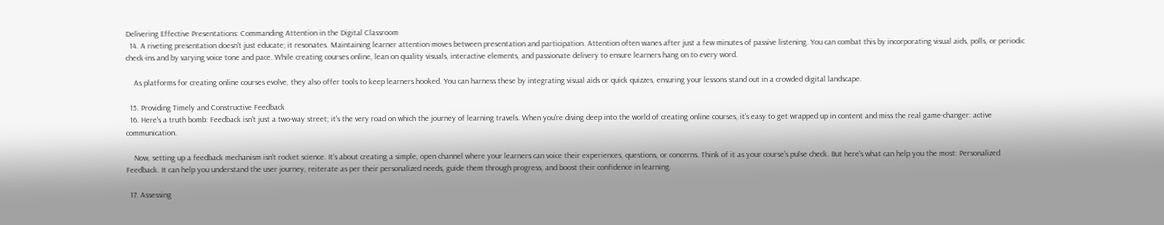Delivering Effective Presentations: Commanding Attention in the Digital Classroom
  14. A riveting presentation doesn't just educate; it resonates. Maintaining learner attention moves between presentation and participation. Attention often wanes after just a few minutes of passive listening. You can combat this by incorporating visual aids, polls, or periodic check-ins and by varying voice tone and pace. While creating courses online, lean on quality visuals, interactive elements, and passionate delivery to ensure learners hang on to every word.

    As platforms for creating online courses evolve, they also offer tools to keep learners hooked. You can harness these by integrating visual aids or quick quizzes, ensuring your lessons stand out in a crowded digital landscape.

  15. Providing Timely and Constructive Feedback
  16. Here's a truth bomb: Feedback isn't just a two-way street; it's the very road on which the journey of learning travels. When you're diving deep into the world of creating online courses, it's easy to get wrapped up in content and miss the real game-changer: active communication.

    Now, setting up a feedback mechanism isn't rocket science. It's about creating a simple, open channel where your learners can voice their experiences, questions, or concerns. Think of it as your course's pulse check. But here's what can help you the most: Personalized Feedback. It can help you understand the user journey, reiterate as per their personalized needs, guide them through progress, and boost their confidence in learning.

  17. Assessing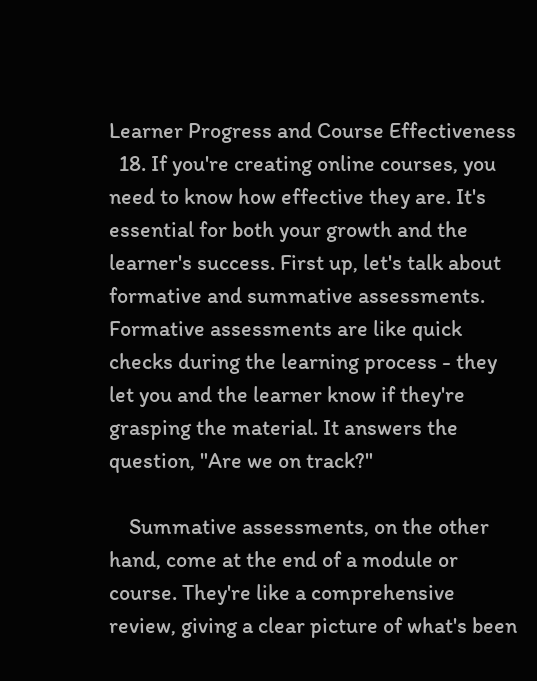Learner Progress and Course Effectiveness
  18. If you're creating online courses, you need to know how effective they are. It's essential for both your growth and the learner's success. First up, let's talk about formative and summative assessments. Formative assessments are like quick checks during the learning process - they let you and the learner know if they're grasping the material. It answers the question, "Are we on track?"

    Summative assessments, on the other hand, come at the end of a module or course. They're like a comprehensive review, giving a clear picture of what's been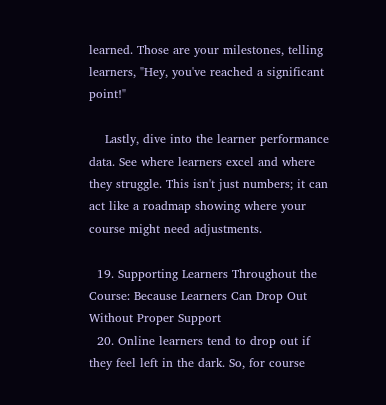learned. Those are your milestones, telling learners, "Hey, you've reached a significant point!"

    Lastly, dive into the learner performance data. See where learners excel and where they struggle. This isn't just numbers; it can act like a roadmap showing where your course might need adjustments.

  19. Supporting Learners Throughout the Course: Because Learners Can Drop Out Without Proper Support
  20. Online learners tend to drop out if they feel left in the dark. So, for course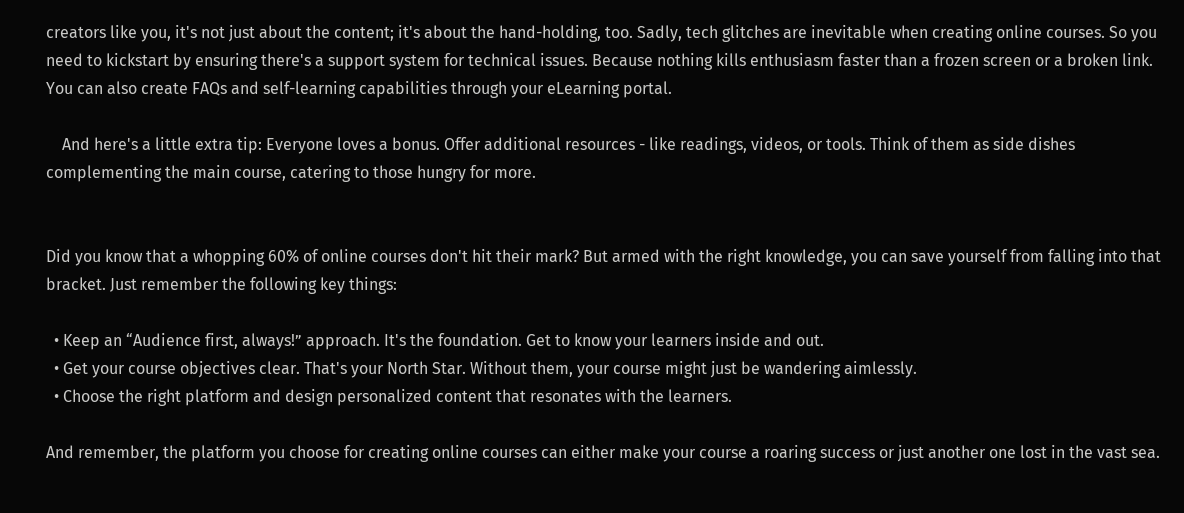creators like you, it's not just about the content; it's about the hand-holding, too. Sadly, tech glitches are inevitable when creating online courses. So you need to kickstart by ensuring there's a support system for technical issues. Because nothing kills enthusiasm faster than a frozen screen or a broken link. You can also create FAQs and self-learning capabilities through your eLearning portal.

    And here's a little extra tip: Everyone loves a bonus. Offer additional resources - like readings, videos, or tools. Think of them as side dishes complementing the main course, catering to those hungry for more.


Did you know that a whopping 60% of online courses don't hit their mark? But armed with the right knowledge, you can save yourself from falling into that bracket. Just remember the following key things:

  • Keep an “Audience first, always!” approach. It's the foundation. Get to know your learners inside and out.
  • Get your course objectives clear. That's your North Star. Without them, your course might just be wandering aimlessly.
  • Choose the right platform and design personalized content that resonates with the learners.

And remember, the platform you choose for creating online courses can either make your course a roaring success or just another one lost in the vast sea.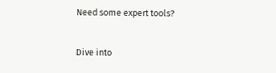Need some expert tools?

Dive into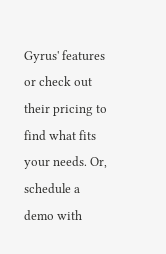Gyrus' features or check out their pricing to find what fits your needs. Or, schedule a demo with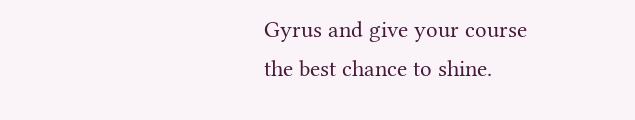Gyrus and give your course the best chance to shine.